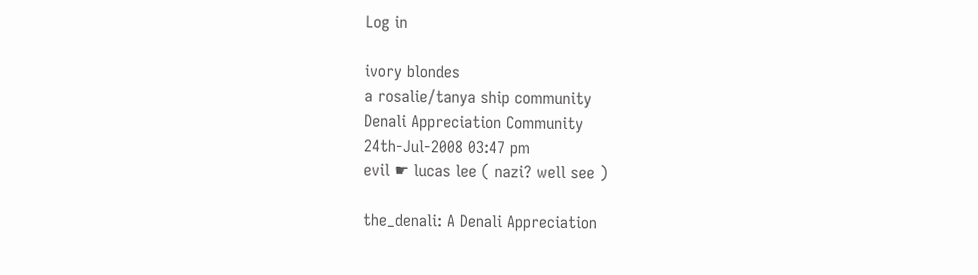Log in

ivory blondes
a rosalie/tanya ship community
Denali Appreciation Community
24th-Jul-2008 03:47 pm
evil ☛ lucas lee ( nazi? well see )

the_denali: A Denali Appreciation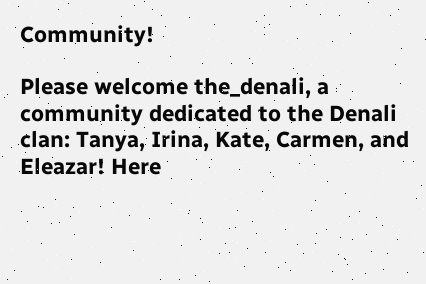Community!

Please welcome the_denali, a community dedicated to the Denali clan: Tanya, Irina, Kate, Carmen, and Eleazar! Here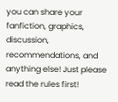you can share your fanfiction, graphics, discussion, recommendations, and anything else! Just please read the rules first!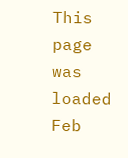This page was loaded Feb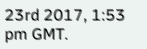23rd 2017, 1:53 pm GMT.